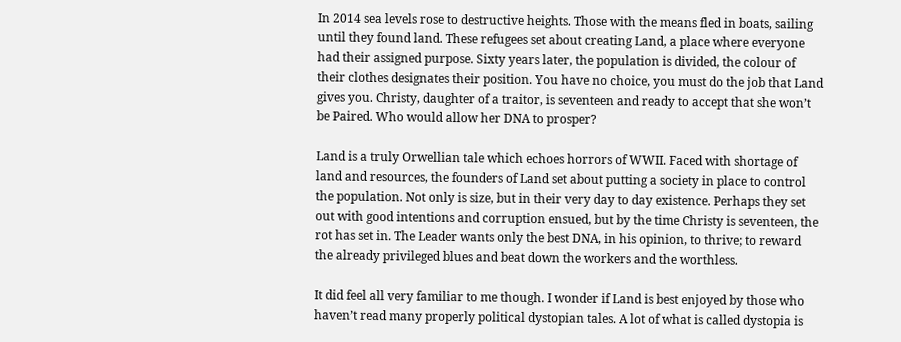In 2014 sea levels rose to destructive heights. Those with the means fled in boats, sailing until they found land. These refugees set about creating Land, a place where everyone had their assigned purpose. Sixty years later, the population is divided, the colour of their clothes designates their position. You have no choice, you must do the job that Land gives you. Christy, daughter of a traitor, is seventeen and ready to accept that she won’t be Paired. Who would allow her DNA to prosper?

Land is a truly Orwellian tale which echoes horrors of WWII. Faced with shortage of land and resources, the founders of Land set about putting a society in place to control the population. Not only is size, but in their very day to day existence. Perhaps they set out with good intentions and corruption ensued, but by the time Christy is seventeen, the rot has set in. The Leader wants only the best DNA, in his opinion, to thrive; to reward the already privileged blues and beat down the workers and the worthless.

It did feel all very familiar to me though. I wonder if Land is best enjoyed by those who haven’t read many properly political dystopian tales. A lot of what is called dystopia is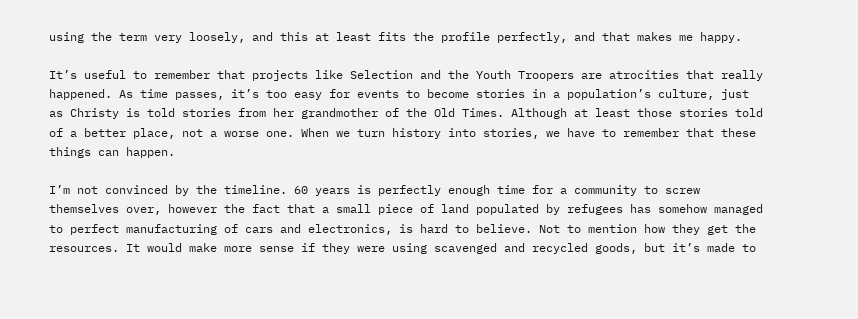using the term very loosely, and this at least fits the profile perfectly, and that makes me happy.

It’s useful to remember that projects like Selection and the Youth Troopers are atrocities that really happened. As time passes, it’s too easy for events to become stories in a population’s culture, just as Christy is told stories from her grandmother of the Old Times. Although at least those stories told of a better place, not a worse one. When we turn history into stories, we have to remember that these things can happen.

I’m not convinced by the timeline. 60 years is perfectly enough time for a community to screw themselves over, however the fact that a small piece of land populated by refugees has somehow managed to perfect manufacturing of cars and electronics, is hard to believe. Not to mention how they get the resources. It would make more sense if they were using scavenged and recycled goods, but it’s made to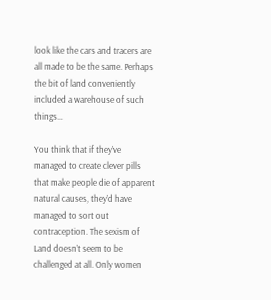look like the cars and tracers are all made to be the same. Perhaps the bit of land conveniently included a warehouse of such things…

You think that if they’ve managed to create clever pills that make people die of apparent natural causes, they’d have managed to sort out contraception. The sexism of Land doesn’t seem to be challenged at all. Only women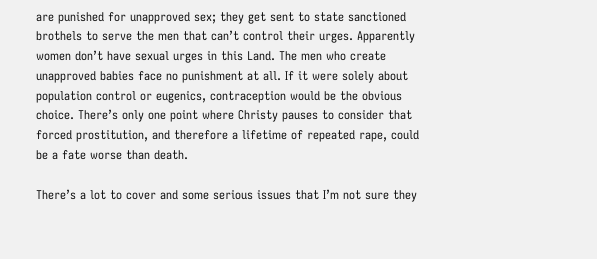are punished for unapproved sex; they get sent to state sanctioned brothels to serve the men that can’t control their urges. Apparently women don’t have sexual urges in this Land. The men who create unapproved babies face no punishment at all. If it were solely about population control or eugenics, contraception would be the obvious choice. There’s only one point where Christy pauses to consider that forced prostitution, and therefore a lifetime of repeated rape, could be a fate worse than death.

There’s a lot to cover and some serious issues that I’m not sure they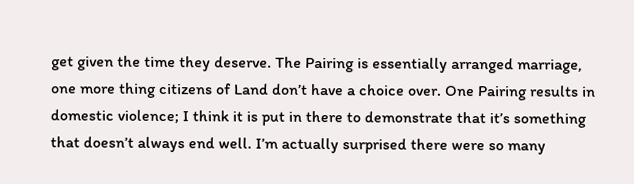get given the time they deserve. The Pairing is essentially arranged marriage, one more thing citizens of Land don’t have a choice over. One Pairing results in domestic violence; I think it is put in there to demonstrate that it’s something that doesn’t always end well. I’m actually surprised there were so many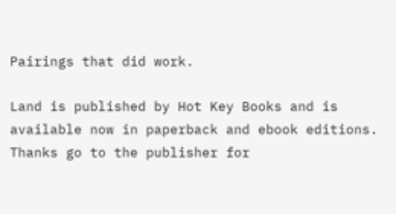Pairings that did work.

Land is published by Hot Key Books and is available now in paperback and ebook editions. Thanks go to the publisher for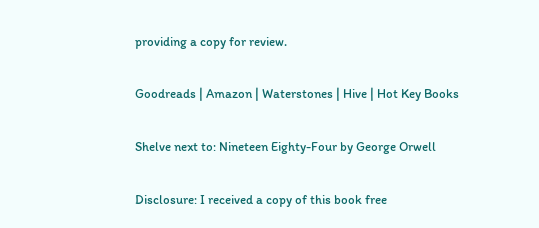providing a copy for review.

Goodreads | Amazon | Waterstones | Hive | Hot Key Books

Shelve next to: Nineteen Eighty-Four by George Orwell

Disclosure: I received a copy of this book free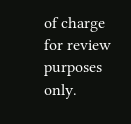of charge for review purposes only.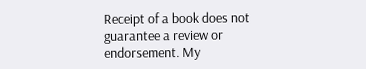Receipt of a book does not guarantee a review or endorsement. My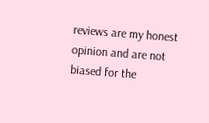reviews are my honest opinion and are not biased for the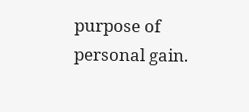purpose of personal gain.